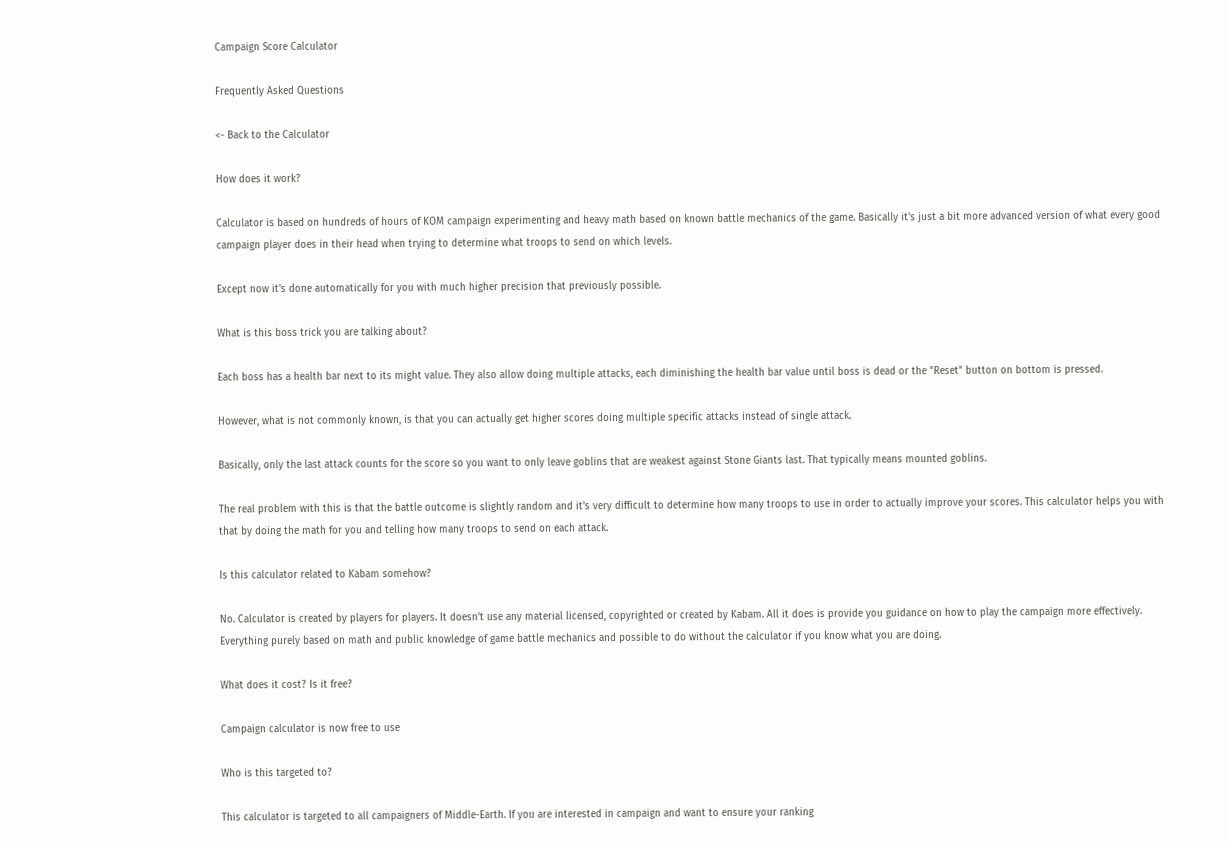Campaign Score Calculator

Frequently Asked Questions

<- Back to the Calculator

How does it work?

Calculator is based on hundreds of hours of KOM campaign experimenting and heavy math based on known battle mechanics of the game. Basically it's just a bit more advanced version of what every good campaign player does in their head when trying to determine what troops to send on which levels.

Except now it's done automatically for you with much higher precision that previously possible.

What is this boss trick you are talking about?

Each boss has a health bar next to its might value. They also allow doing multiple attacks, each diminishing the health bar value until boss is dead or the "Reset" button on bottom is pressed.

However, what is not commonly known, is that you can actually get higher scores doing multiple specific attacks instead of single attack.

Basically, only the last attack counts for the score so you want to only leave goblins that are weakest against Stone Giants last. That typically means mounted goblins.

The real problem with this is that the battle outcome is slightly random and it's very difficult to determine how many troops to use in order to actually improve your scores. This calculator helps you with that by doing the math for you and telling how many troops to send on each attack.

Is this calculator related to Kabam somehow?

No. Calculator is created by players for players. It doesn't use any material licensed, copyrighted or created by Kabam. All it does is provide you guidance on how to play the campaign more effectively. Everything purely based on math and public knowledge of game battle mechanics and possible to do without the calculator if you know what you are doing.

What does it cost? Is it free?

Campaign calculator is now free to use

Who is this targeted to?

This calculator is targeted to all campaigners of Middle-Earth. If you are interested in campaign and want to ensure your ranking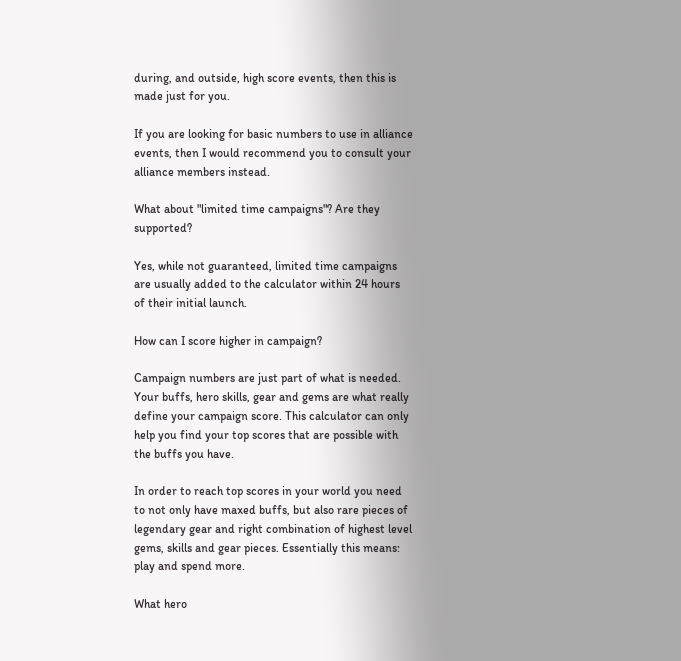during, and outside, high score events, then this is made just for you.

If you are looking for basic numbers to use in alliance events, then I would recommend you to consult your alliance members instead.

What about "limited time campaigns"? Are they supported?

Yes, while not guaranteed, limited time campaigns are usually added to the calculator within 24 hours of their initial launch.

How can I score higher in campaign?

Campaign numbers are just part of what is needed. Your buffs, hero skills, gear and gems are what really define your campaign score. This calculator can only help you find your top scores that are possible with the buffs you have.

In order to reach top scores in your world you need to not only have maxed buffs, but also rare pieces of legendary gear and right combination of highest level gems, skills and gear pieces. Essentially this means: play and spend more.

What hero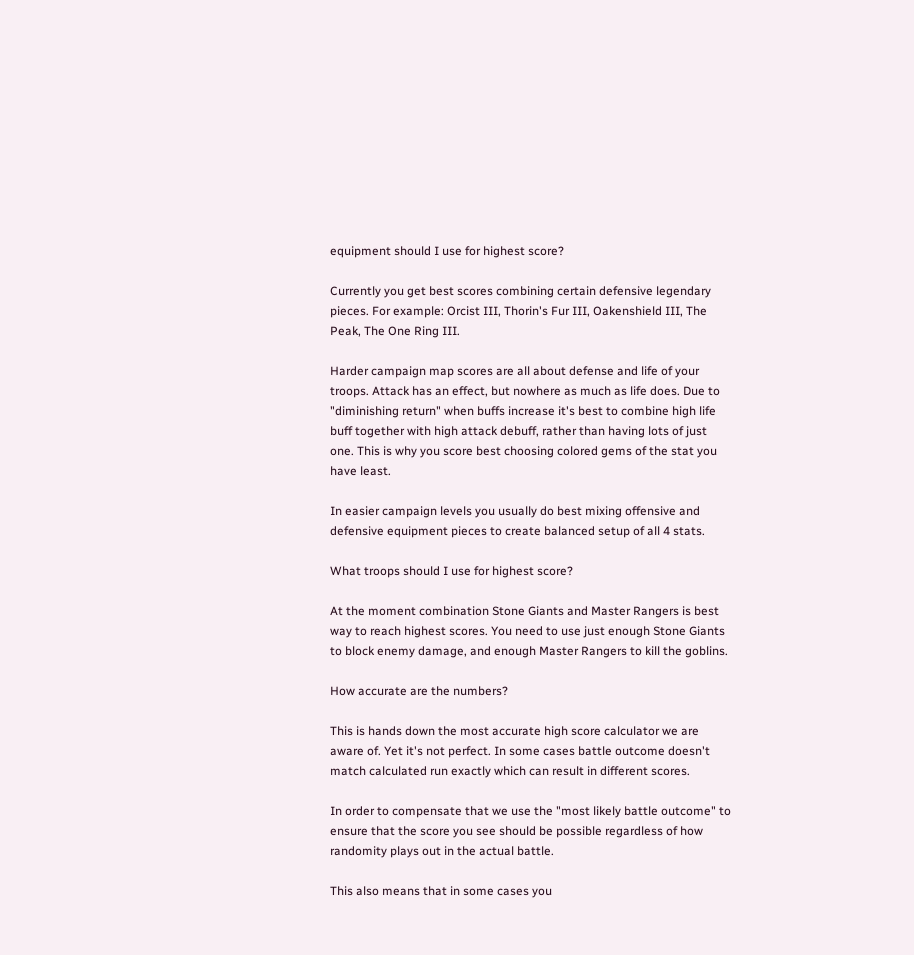equipment should I use for highest score?

Currently you get best scores combining certain defensive legendary pieces. For example: Orcist III, Thorin's Fur III, Oakenshield III, The Peak, The One Ring III.

Harder campaign map scores are all about defense and life of your troops. Attack has an effect, but nowhere as much as life does. Due to "diminishing return" when buffs increase it's best to combine high life buff together with high attack debuff, rather than having lots of just one. This is why you score best choosing colored gems of the stat you have least.

In easier campaign levels you usually do best mixing offensive and defensive equipment pieces to create balanced setup of all 4 stats.

What troops should I use for highest score?

At the moment combination Stone Giants and Master Rangers is best way to reach highest scores. You need to use just enough Stone Giants to block enemy damage, and enough Master Rangers to kill the goblins.

How accurate are the numbers?

This is hands down the most accurate high score calculator we are aware of. Yet it's not perfect. In some cases battle outcome doesn't match calculated run exactly which can result in different scores.

In order to compensate that we use the "most likely battle outcome" to ensure that the score you see should be possible regardless of how randomity plays out in the actual battle.

This also means that in some cases you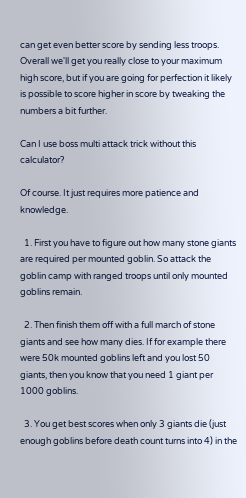can get even better score by sending less troops. Overall we'll get you really close to your maximum high score, but if you are going for perfection it likely is possible to score higher in score by tweaking the numbers a bit further.

Can I use boss multi attack trick without this calculator?

Of course. It just requires more patience and knowledge.

  1. First you have to figure out how many stone giants are required per mounted goblin. So attack the goblin camp with ranged troops until only mounted goblins remain.

  2. Then finish them off with a full march of stone giants and see how many dies. If for example there were 50k mounted goblins left and you lost 50 giants, then you know that you need 1 giant per 1000 goblins.

  3. You get best scores when only 3 giants die (just enough goblins before death count turns into 4) in the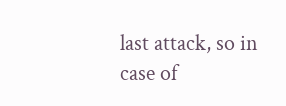last attack, so in case of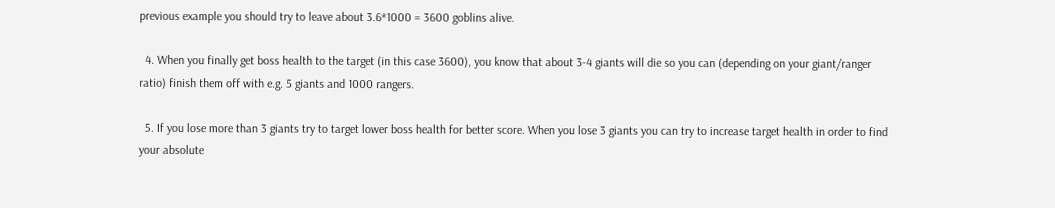previous example you should try to leave about 3.6*1000 = 3600 goblins alive.

  4. When you finally get boss health to the target (in this case 3600), you know that about 3-4 giants will die so you can (depending on your giant/ranger ratio) finish them off with e.g. 5 giants and 1000 rangers.

  5. If you lose more than 3 giants try to target lower boss health for better score. When you lose 3 giants you can try to increase target health in order to find your absolute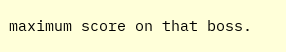maximum score on that boss.